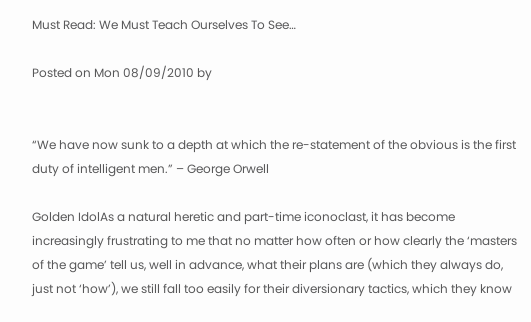Must Read: We Must Teach Ourselves To See…

Posted on Mon 08/09/2010 by


“We have now sunk to a depth at which the re-statement of the obvious is the first duty of intelligent men.” – George Orwell

Golden IdolAs a natural heretic and part-time iconoclast, it has become increasingly frustrating to me that no matter how often or how clearly the ‘masters of the game’ tell us, well in advance, what their plans are (which they always do, just not ‘how’), we still fall too easily for their diversionary tactics, which they know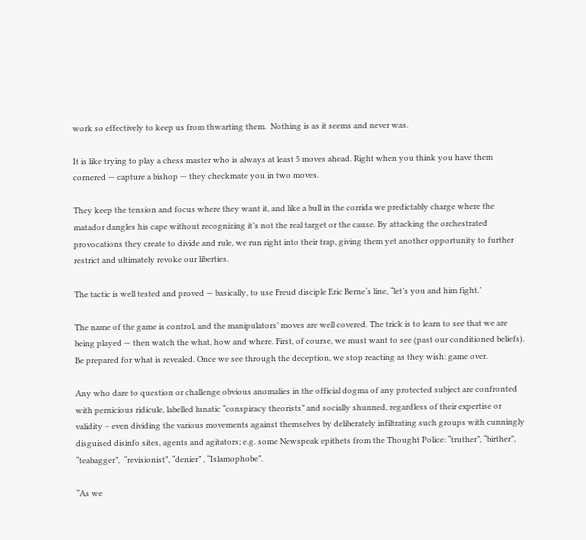work so effectively to keep us from thwarting them.  Nothing is as it seems and never was.

It is like trying to play a chess master who is always at least 5 moves ahead. Right when you think you have them cornered — capture a bishop — they checkmate you in two moves.

They keep the tension and focus where they want it, and like a bull in the corrida we predictably charge where the matador dangles his cape without recognizing it’s not the real target or the cause. By attacking the orchestrated provocations they create to divide and rule, we run right into their trap, giving them yet another opportunity to further restrict and ultimately revoke our liberties.

The tactic is well tested and proved — basically, to use Freud disciple Eric Berne‘s line, “let’s you and him fight.’

The name of the game is control, and the manipulators’ moves are well covered. The trick is to learn to see that we are being played — then watch the what, how and where. First, of course, we must want to see (past our conditioned beliefs).  Be prepared for what is revealed. Once we see through the deception, we stop reacting as they wish: game over.

Any who dare to question or challenge obvious anomalies in the official dogma of any protected subject are confronted with pernicious ridicule, labelled lunatic “conspiracy theorists” and socially shunned, regardless of their expertise or validity – even dividing the various movements against themselves by deliberately infiltrating such groups with cunningly disguised disinfo sites, agents and agitators; e.g. some Newspeak epithets from the Thought Police: “truther”, “birther”, “teabagger”,  “revisionist”, “denier” , “Islamophobe”.

“As we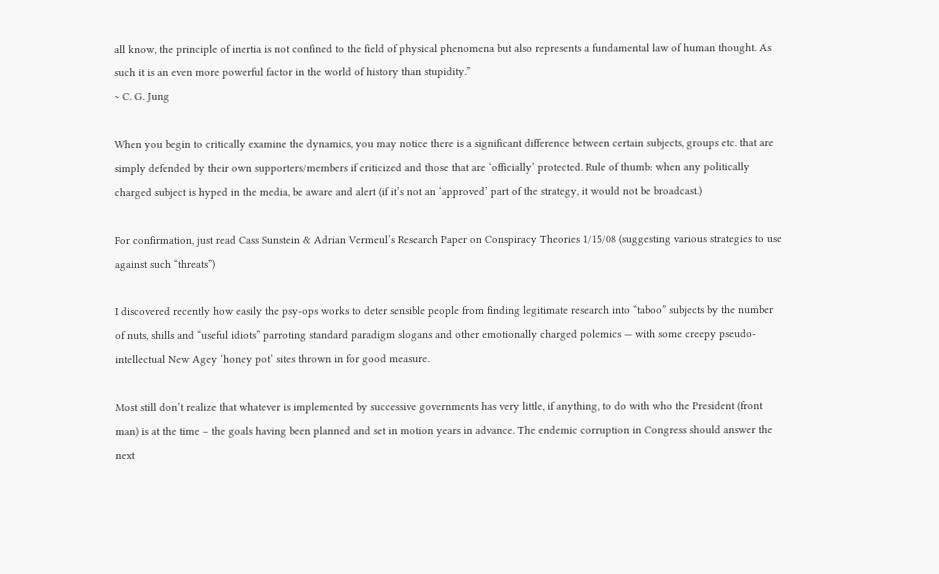all know, the principle of inertia is not confined to the field of physical phenomena but also represents a fundamental law of human thought. As such it is an even more powerful factor in the world of history than stupidity.”
~ C. G. Jung

When you begin to critically examine the dynamics, you may notice there is a significant difference between certain subjects, groups etc. that are simply defended by their own supporters/members if criticized and those that are ‘officially’ protected. Rule of thumb: when any politically charged subject is hyped in the media, be aware and alert (if it’s not an ‘approved’ part of the strategy, it would not be broadcast.)

For confirmation, just read Cass Sunstein & Adrian Vermeul’s Research Paper on Conspiracy Theories 1/15/08 (suggesting various strategies to use against such “threats”)

I discovered recently how easily the psy-ops works to deter sensible people from finding legitimate research into “taboo” subjects by the number of nuts, shills and “useful idiots” parroting standard paradigm slogans and other emotionally charged polemics — with some creepy pseudo-intellectual New Agey ‘honey pot’ sites thrown in for good measure.

Most still don’t realize that whatever is implemented by successive governments has very little, if anything, to do with who the President (front man) is at the time – the goals having been planned and set in motion years in advance. The endemic corruption in Congress should answer the next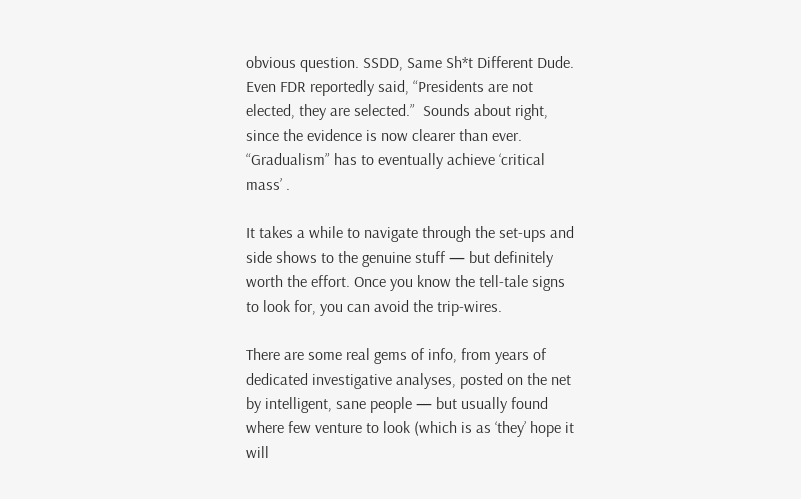obvious question. SSDD, Same Sh*t Different Dude. Even FDR reportedly said, “Presidents are not elected, they are selected.”  Sounds about right, since the evidence is now clearer than ever. “Gradualism” has to eventually achieve ‘critical mass’ .

It takes a while to navigate through the set-ups and side shows to the genuine stuff — but definitely worth the effort. Once you know the tell-tale signs to look for, you can avoid the trip-wires.

There are some real gems of info, from years of dedicated investigative analyses, posted on the net by intelligent, sane people — but usually found where few venture to look (which is as ‘they’ hope it will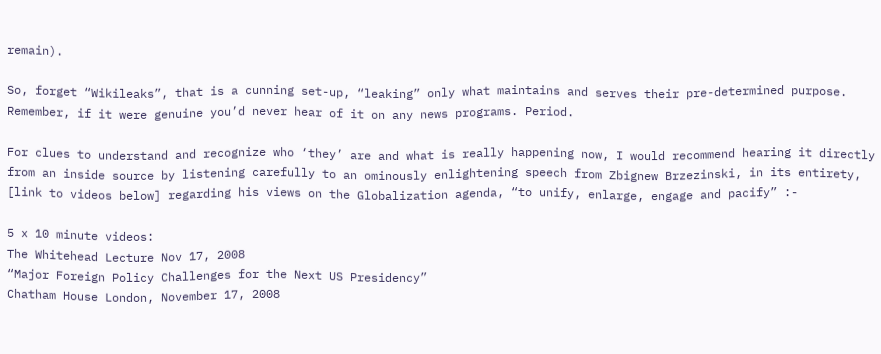remain).

So, forget “Wikileaks”, that is a cunning set-up, “leaking” only what maintains and serves their pre-determined purpose. Remember, if it were genuine you’d never hear of it on any news programs. Period.

For clues to understand and recognize who ‘they’ are and what is really happening now, I would recommend hearing it directly from an inside source by listening carefully to an ominously enlightening speech from Zbignew Brzezinski, in its entirety, [link to videos below] regarding his views on the Globalization agenda, “to unify, enlarge, engage and pacify” :-

5 x 10 minute videos:
The Whitehead Lecture Nov 17, 2008
“Major Foreign Policy Challenges for the Next US Presidency”
Chatham House London, November 17, 2008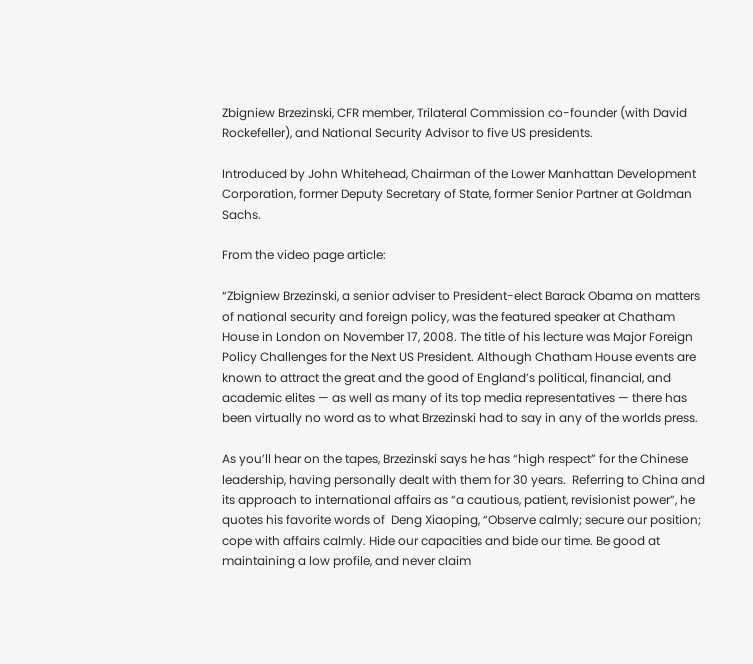Zbigniew Brzezinski, CFR member, Trilateral Commission co-founder (with David Rockefeller), and National Security Advisor to five US presidents.

Introduced by John Whitehead, Chairman of the Lower Manhattan Development Corporation, former Deputy Secretary of State, former Senior Partner at Goldman Sachs.

From the video page article:

“Zbigniew Brzezinski, a senior adviser to President-elect Barack Obama on matters of national security and foreign policy, was the featured speaker at Chatham House in London on November 17, 2008. The title of his lecture was Major Foreign Policy Challenges for the Next US President. Although Chatham House events are known to attract the great and the good of England’s political, financial, and academic elites — as well as many of its top media representatives — there has been virtually no word as to what Brzezinski had to say in any of the worlds press.

As you’ll hear on the tapes, Brzezinski says he has “high respect” for the Chinese leadership, having personally dealt with them for 30 years.  Referring to China and its approach to international affairs as “a cautious, patient, revisionist power”, he quotes his favorite words of  Deng Xiaoping, “Observe calmly; secure our position; cope with affairs calmly. Hide our capacities and bide our time. Be good at maintaining a low profile, and never claim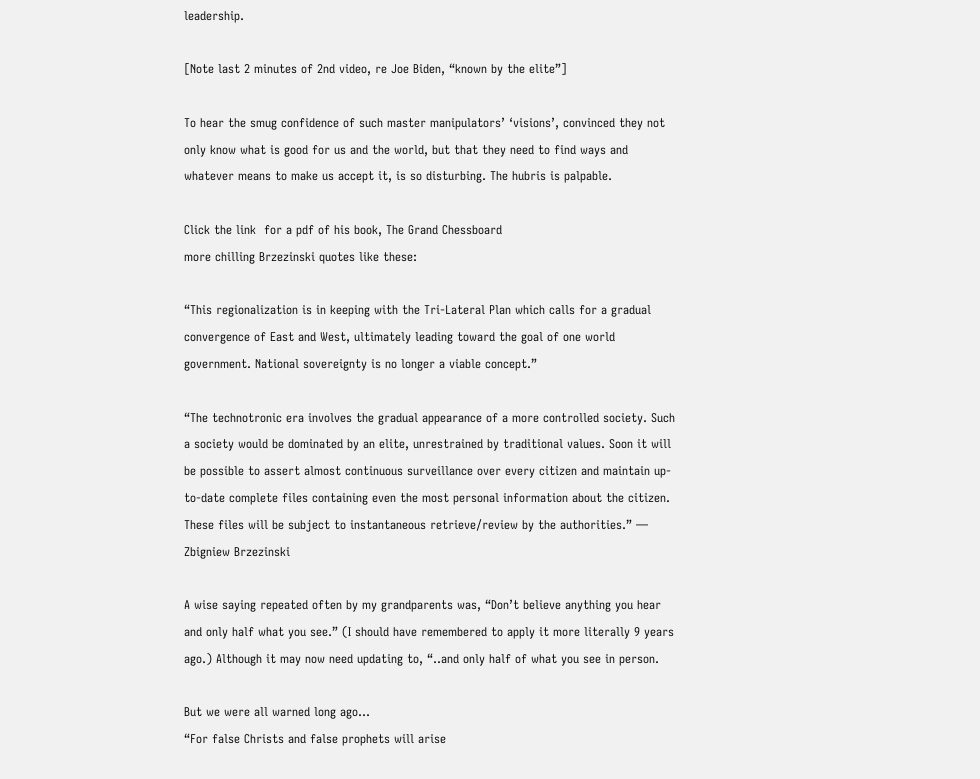leadership.

[Note last 2 minutes of 2nd video, re Joe Biden, “known by the elite”]

To hear the smug confidence of such master manipulators’ ‘visions’, convinced they not only know what is good for us and the world, but that they need to find ways and whatever means to make us accept it, is so disturbing. The hubris is palpable.

Click the link  for a pdf of his book, The Grand Chessboard
more chilling Brzezinski quotes like these:

“This regionalization is in keeping with the Tri-Lateral Plan which calls for a gradual convergence of East and West, ultimately leading toward the goal of one world government. National sovereignty is no longer a viable concept.”

“The technotronic era involves the gradual appearance of a more controlled society. Such a society would be dominated by an elite, unrestrained by traditional values. Soon it will be possible to assert almost continuous surveillance over every citizen and maintain up-to-date complete files containing even the most personal information about the citizen. These files will be subject to instantaneous retrieve/review by the authorities.” — Zbigniew Brzezinski

A wise saying repeated often by my grandparents was, “Don’t believe anything you hear and only half what you see.” (I should have remembered to apply it more literally 9 years ago.) Although it may now need updating to, “..and only half of what you see in person.

But we were all warned long ago…
“For false Christs and false prophets will arise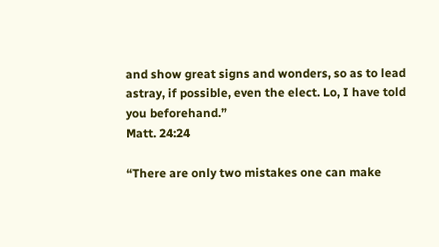and show great signs and wonders, so as to lead astray, if possible, even the elect. Lo, I have told you beforehand.”
Matt. 24:24

“There are only two mistakes one can make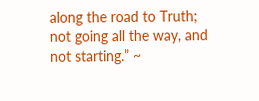along the road to Truth;
not going all the way, and not starting.” ~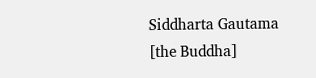Siddharta Gautama [the Buddha]